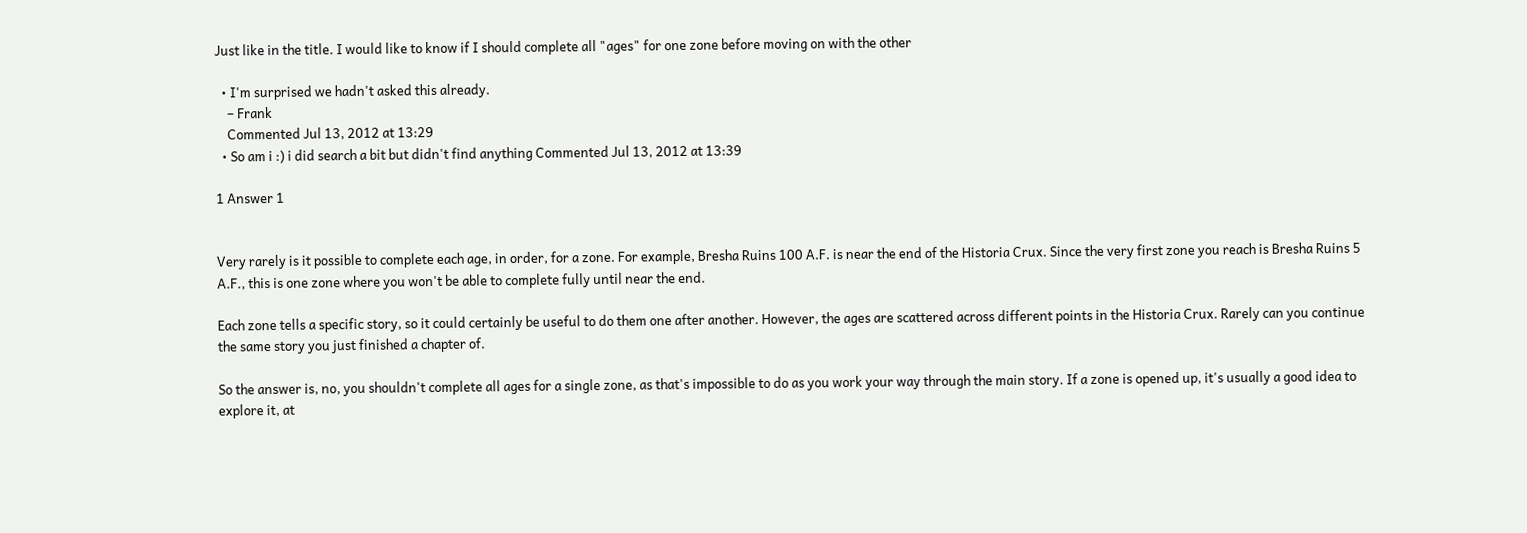Just like in the title. I would like to know if I should complete all "ages" for one zone before moving on with the other

  • I'm surprised we hadn't asked this already.
    – Frank
    Commented Jul 13, 2012 at 13:29
  • So am i :) i did search a bit but didn't find anything Commented Jul 13, 2012 at 13:39

1 Answer 1


Very rarely is it possible to complete each age, in order, for a zone. For example, Bresha Ruins 100 A.F. is near the end of the Historia Crux. Since the very first zone you reach is Bresha Ruins 5 A.F., this is one zone where you won't be able to complete fully until near the end.

Each zone tells a specific story, so it could certainly be useful to do them one after another. However, the ages are scattered across different points in the Historia Crux. Rarely can you continue the same story you just finished a chapter of.

So the answer is, no, you shouldn't complete all ages for a single zone, as that's impossible to do as you work your way through the main story. If a zone is opened up, it's usually a good idea to explore it, at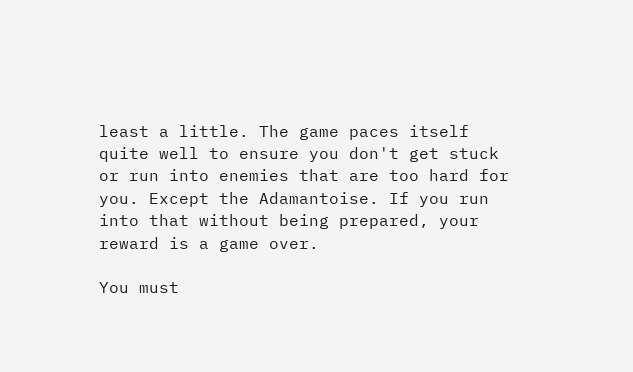least a little. The game paces itself quite well to ensure you don't get stuck or run into enemies that are too hard for you. Except the Adamantoise. If you run into that without being prepared, your reward is a game over.

You must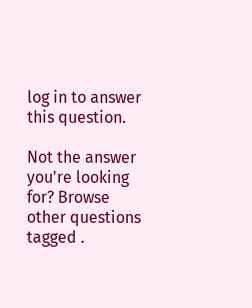log in to answer this question.

Not the answer you're looking for? Browse other questions tagged .